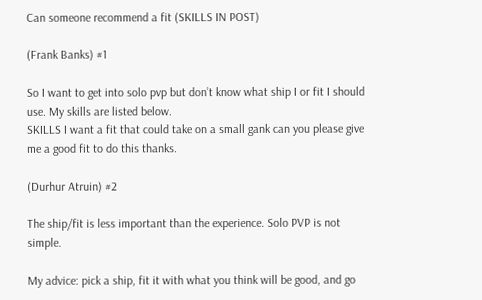Can someone recommend a fit (SKILLS IN POST)

(Frank Banks) #1

So I want to get into solo pvp but don’t know what ship I or fit I should use. My skills are listed below.
SKILLS I want a fit that could take on a small gank can you please give me a good fit to do this thanks.

(Durhur Atruin) #2

The ship/fit is less important than the experience. Solo PVP is not simple.

My advice: pick a ship, fit it with what you think will be good, and go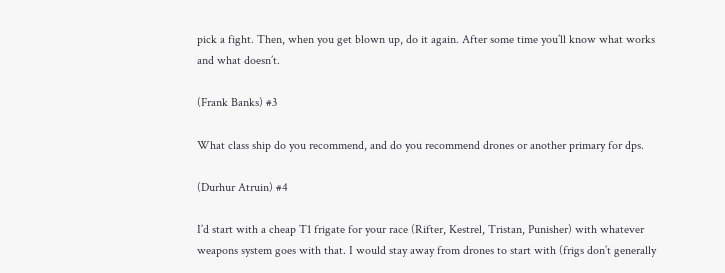pick a fight. Then, when you get blown up, do it again. After some time you’ll know what works and what doesn’t.

(Frank Banks) #3

What class ship do you recommend, and do you recommend drones or another primary for dps.

(Durhur Atruin) #4

I’d start with a cheap T1 frigate for your race (Rifter, Kestrel, Tristan, Punisher) with whatever weapons system goes with that. I would stay away from drones to start with (frigs don’t generally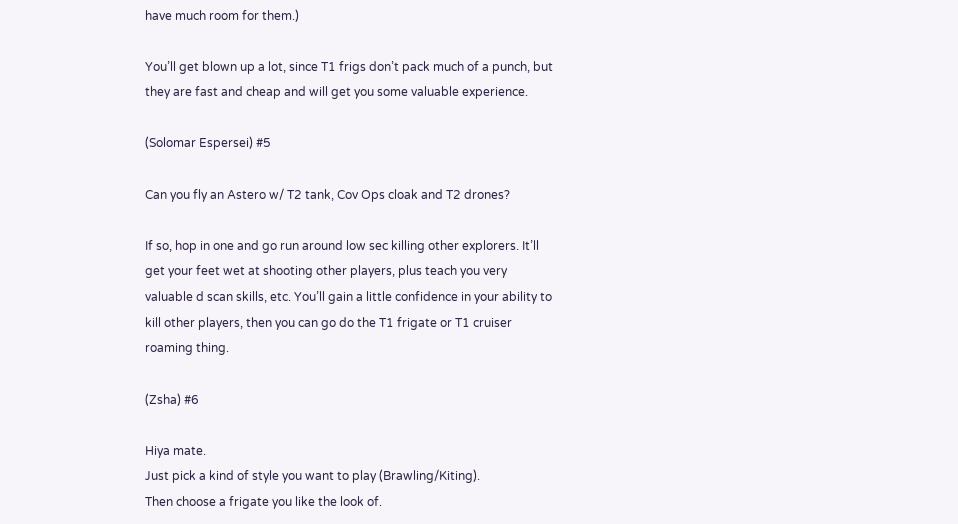have much room for them.)

You’ll get blown up a lot, since T1 frigs don’t pack much of a punch, but they are fast and cheap and will get you some valuable experience.

(Solomar Espersei) #5

Can you fly an Astero w/ T2 tank, Cov Ops cloak and T2 drones?

If so, hop in one and go run around low sec killing other explorers. It’ll get your feet wet at shooting other players, plus teach you very valuable d scan skills, etc. You’ll gain a little confidence in your ability to kill other players, then you can go do the T1 frigate or T1 cruiser roaming thing.

(Zsha) #6

Hiya mate.
Just pick a kind of style you want to play (Brawling/Kiting).
Then choose a frigate you like the look of.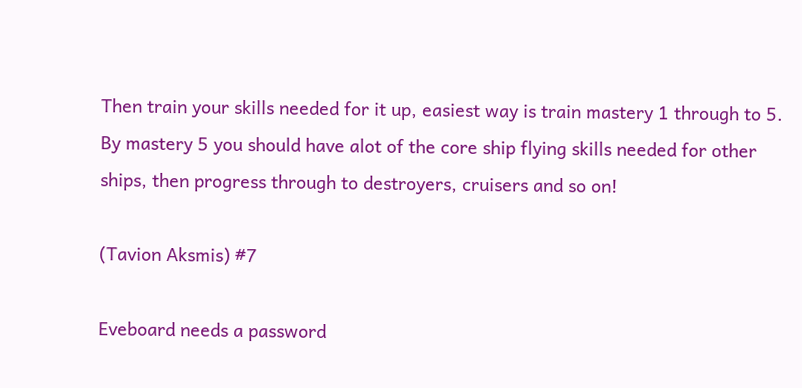Then train your skills needed for it up, easiest way is train mastery 1 through to 5.
By mastery 5 you should have alot of the core ship flying skills needed for other ships, then progress through to destroyers, cruisers and so on!

(Tavion Aksmis) #7

Eveboard needs a password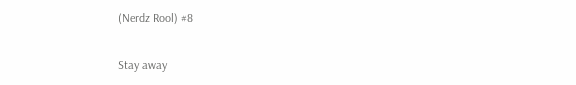(Nerdz Rool) #8

Stay away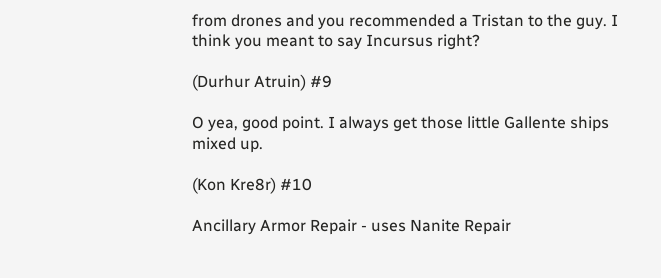from drones and you recommended a Tristan to the guy. I think you meant to say Incursus right?

(Durhur Atruin) #9

O yea, good point. I always get those little Gallente ships mixed up.

(Kon Kre8r) #10

Ancillary Armor Repair - uses Nanite Repair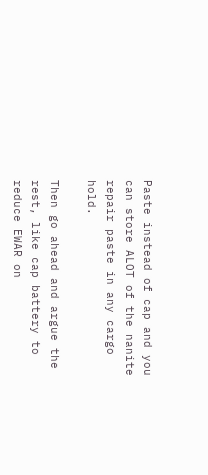Paste instead of cap and you can store ALOT of the nanite repair paste in any cargo hold.

Then go ahead and argue the rest, like cap battery to reduce EWAR on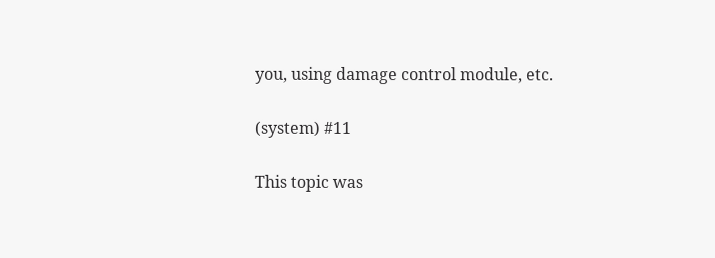you, using damage control module, etc.

(system) #11

This topic was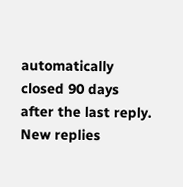automatically closed 90 days after the last reply. New replies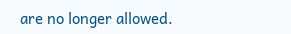are no longer allowed.